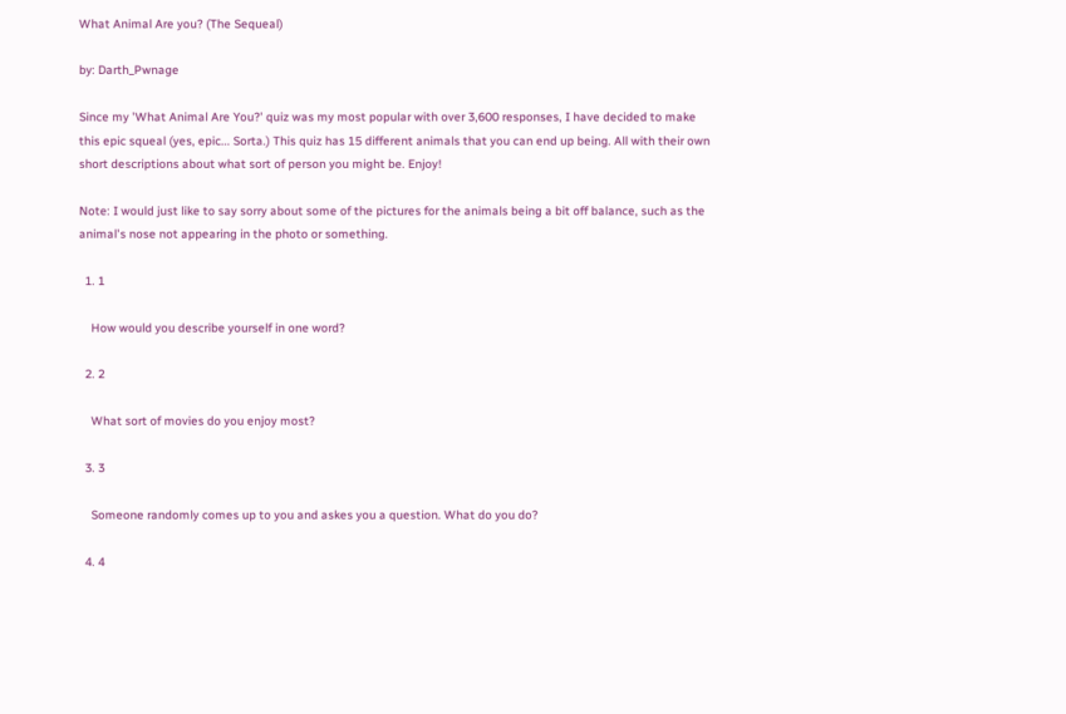What Animal Are you? (The Sequeal)

by: Darth_Pwnage

Since my 'What Animal Are You?' quiz was my most popular with over 3,600 responses, I have decided to make this epic squeal (yes, epic... Sorta.) This quiz has 15 different animals that you can end up being. All with their own short descriptions about what sort of person you might be. Enjoy!

Note: I would just like to say sorry about some of the pictures for the animals being a bit off balance, such as the animal's nose not appearing in the photo or something.

  1. 1

    How would you describe yourself in one word?

  2. 2

    What sort of movies do you enjoy most?

  3. 3

    Someone randomly comes up to you and askes you a question. What do you do?

  4. 4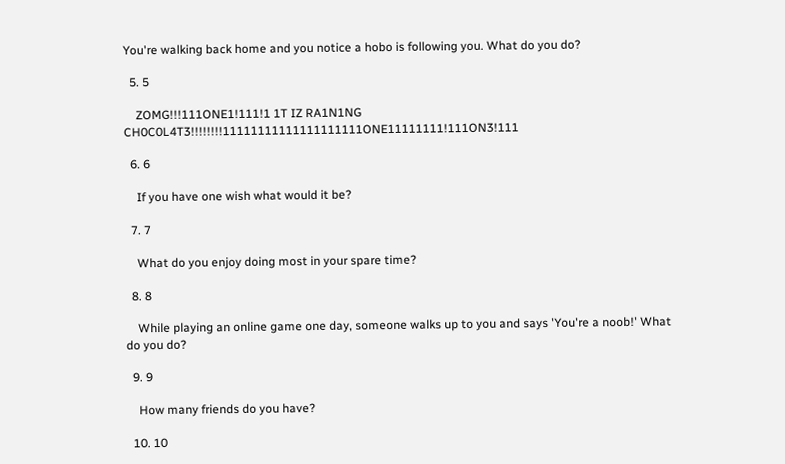You're walking back home and you notice a hobo is following you. What do you do?

  5. 5

    ZOMG!!!111ONE1!111!1 1T IZ RA1N1NG CH0C0L4T3!!!!!!!!11111111111111111111ONE11111111!111ON3!111

  6. 6

    If you have one wish what would it be?

  7. 7

    What do you enjoy doing most in your spare time?

  8. 8

    While playing an online game one day, someone walks up to you and says 'You're a noob!' What do you do?

  9. 9

    How many friends do you have?

  10. 10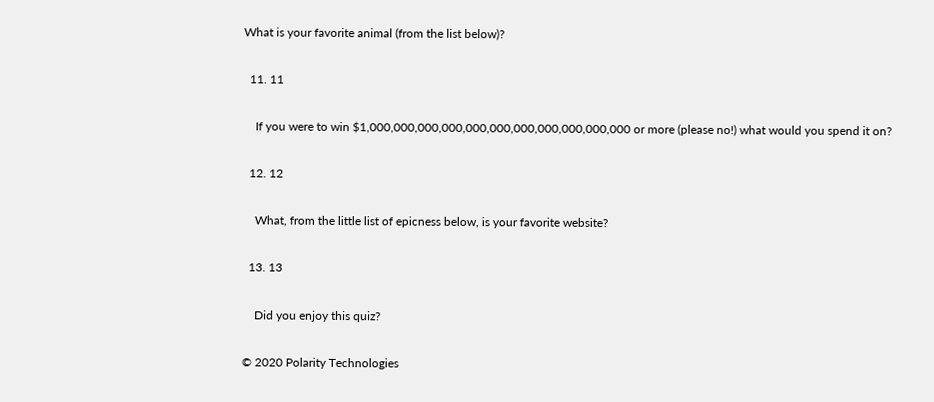What is your favorite animal (from the list below)?

  11. 11

    If you were to win $1,000,000,000,000,000,000,000,000,000,000,000 or more (please no!) what would you spend it on?

  12. 12

    What, from the little list of epicness below, is your favorite website?

  13. 13

    Did you enjoy this quiz?

© 2020 Polarity Technologies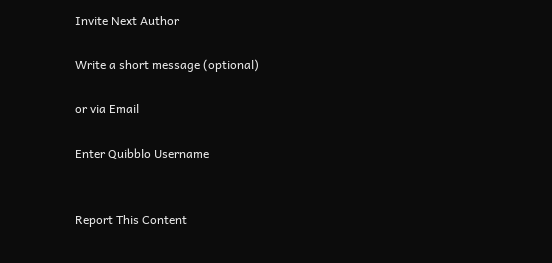Invite Next Author

Write a short message (optional)

or via Email

Enter Quibblo Username


Report This Content